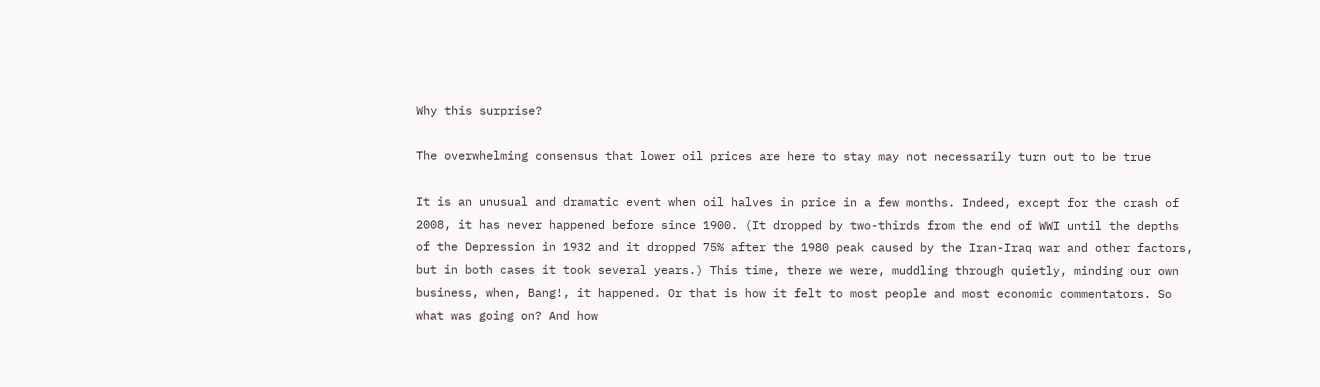Why this surprise?

The overwhelming consensus that lower oil prices are here to stay may not necessarily turn out to be true

It is an unusual and dramatic event when oil halves in price in a few months. Indeed, except for the crash of 2008, it has never happened before since 1900. (It dropped by two-thirds from the end of WWI until the depths of the Depression in 1932 and it dropped 75% after the 1980 peak caused by the Iran-Iraq war and other factors, but in both cases it took several years.) This time, there we were, muddling through quietly, minding our own business, when, Bang!, it happened. Or that is how it felt to most people and most economic commentators. So what was going on? And how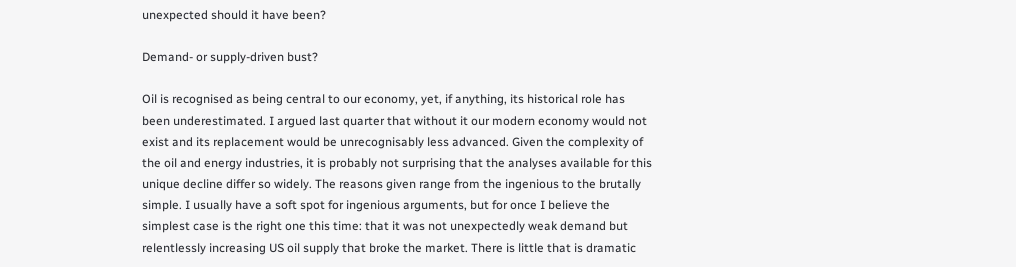unexpected should it have been?

Demand- or supply-driven bust?

Oil is recognised as being central to our economy, yet, if anything, its historical role has been underestimated. I argued last quarter that without it our modern economy would not exist and its replacement would be unrecognisably less advanced. Given the complexity of the oil and energy industries, it is probably not surprising that the analyses available for this unique decline differ so widely. The reasons given range from the ingenious to the brutally simple. I usually have a soft spot for ingenious arguments, but for once I believe the simplest case is the right one this time: that it was not unexpectedly weak demand but relentlessly increasing US oil supply that broke the market. There is little that is dramatic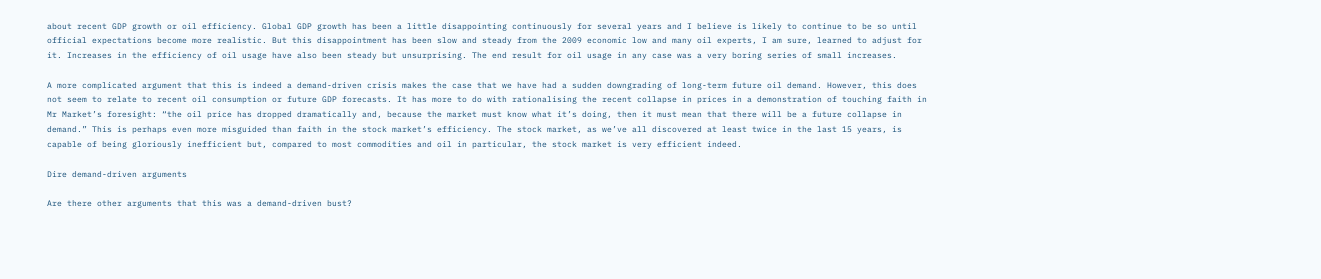about recent GDP growth or oil efficiency. Global GDP growth has been a little disappointing continuously for several years and I believe is likely to continue to be so until official expectations become more realistic. But this disappointment has been slow and steady from the 2009 economic low and many oil experts, I am sure, learned to adjust for it. Increases in the efficiency of oil usage have also been steady but unsurprising. The end result for oil usage in any case was a very boring series of small increases.

A more complicated argument that this is indeed a demand-driven crisis makes the case that we have had a sudden downgrading of long-term future oil demand. However, this does not seem to relate to recent oil consumption or future GDP forecasts. It has more to do with rationalising the recent collapse in prices in a demonstration of touching faith in Mr Market’s foresight: “the oil price has dropped dramatically and, because the market must know what it’s doing, then it must mean that there will be a future collapse in demand.” This is perhaps even more misguided than faith in the stock market’s efficiency. The stock market, as we’ve all discovered at least twice in the last 15 years, is capable of being gloriously inefficient but, compared to most commodities and oil in particular, the stock market is very efficient indeed.

Dire demand-driven arguments

Are there other arguments that this was a demand-driven bust?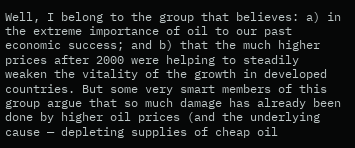Well, I belong to the group that believes: a) in the extreme importance of oil to our past economic success; and b) that the much higher prices after 2000 were helping to steadily weaken the vitality of the growth in developed countries. But some very smart members of this group argue that so much damage has already been done by higher oil prices (and the underlying cause — depleting supplies of cheap oil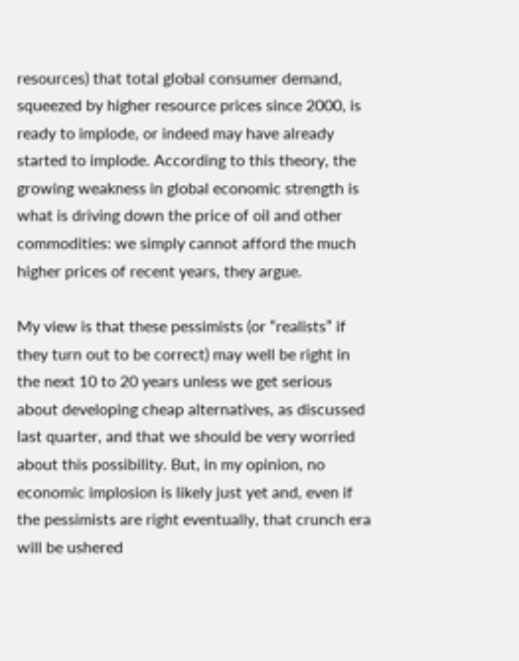resources) that total global consumer demand, squeezed by higher resource prices since 2000, is ready to implode, or indeed may have already started to implode. According to this theory, the growing weakness in global economic strength is what is driving down the price of oil and other commodities: we simply cannot afford the much higher prices of recent years, they argue.

My view is that these pessimists (or “realists” if they turn out to be correct) may well be right in the next 10 to 20 years unless we get serious about developing cheap alternatives, as discussed last quarter, and that we should be very worried about this possibility. But, in my opinion, no economic implosion is likely just yet and, even if the pessimists are right eventually, that crunch era will be ushered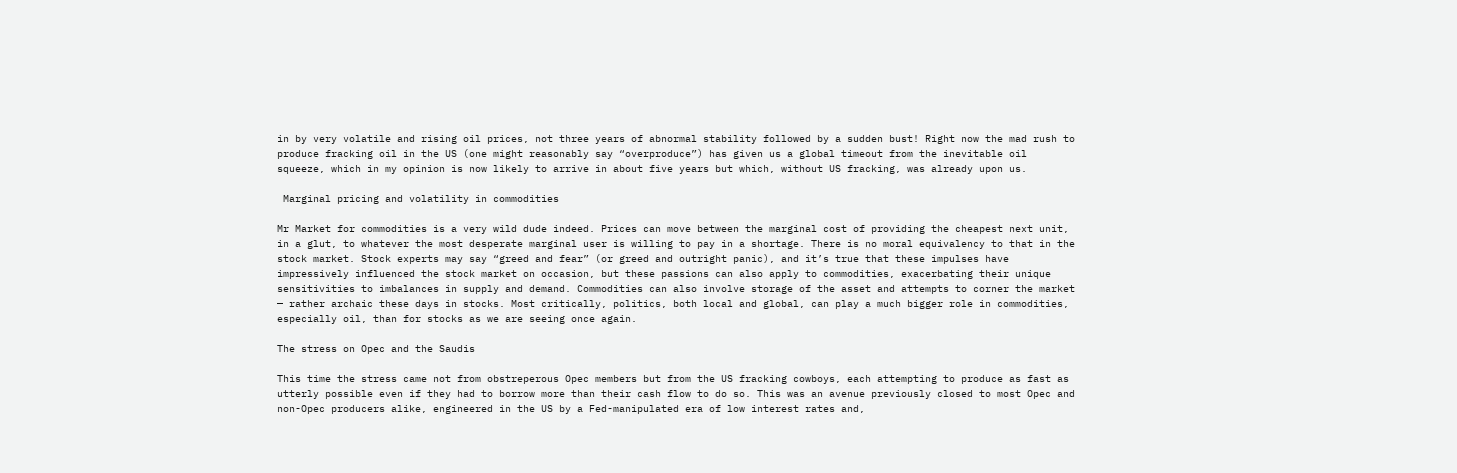in by very volatile and rising oil prices, not three years of abnormal stability followed by a sudden bust! Right now the mad rush to produce fracking oil in the US (one might reasonably say “overproduce”) has given us a global timeout from the inevitable oil squeeze, which in my opinion is now likely to arrive in about five years but which, without US fracking, was already upon us.

 Marginal pricing and volatility in commodities

Mr Market for commodities is a very wild dude indeed. Prices can move between the marginal cost of providing the cheapest next unit, in a glut, to whatever the most desperate marginal user is willing to pay in a shortage. There is no moral equivalency to that in the stock market. Stock experts may say “greed and fear” (or greed and outright panic), and it’s true that these impulses have impressively influenced the stock market on occasion, but these passions can also apply to commodities, exacerbating their unique sensitivities to imbalances in supply and demand. Commodities can also involve storage of the asset and attempts to corner the market — rather archaic these days in stocks. Most critically, politics, both local and global, can play a much bigger role in commodities, especially oil, than for stocks as we are seeing once again.

The stress on Opec and the Saudis

This time the stress came not from obstreperous Opec members but from the US fracking cowboys, each attempting to produce as fast as utterly possible even if they had to borrow more than their cash flow to do so. This was an avenue previously closed to most Opec and non-Opec producers alike, engineered in the US by a Fed-manipulated era of low interest rates and,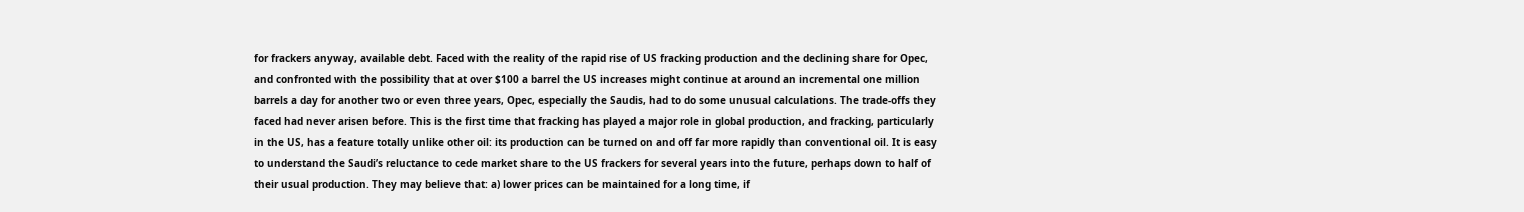for frackers anyway, available debt. Faced with the reality of the rapid rise of US fracking production and the declining share for Opec, and confronted with the possibility that at over $100 a barrel the US increases might continue at around an incremental one million barrels a day for another two or even three years, Opec, especially the Saudis, had to do some unusual calculations. The trade-offs they faced had never arisen before. This is the first time that fracking has played a major role in global production, and fracking, particularly in the US, has a feature totally unlike other oil: its production can be turned on and off far more rapidly than conventional oil. It is easy to understand the Saudi’s reluctance to cede market share to the US frackers for several years into the future, perhaps down to half of their usual production. They may believe that: a) lower prices can be maintained for a long time, if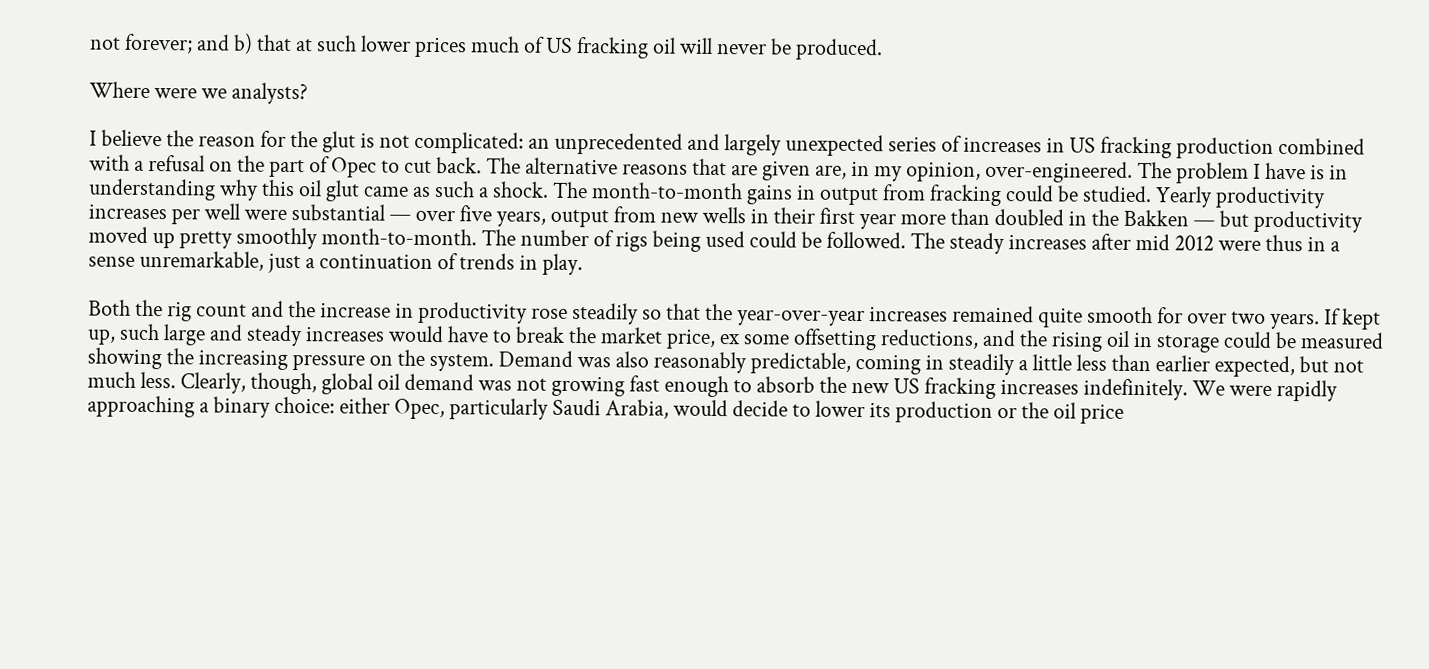not forever; and b) that at such lower prices much of US fracking oil will never be produced.

Where were we analysts?

I believe the reason for the glut is not complicated: an unprecedented and largely unexpected series of increases in US fracking production combined with a refusal on the part of Opec to cut back. The alternative reasons that are given are, in my opinion, over-engineered. The problem I have is in understanding why this oil glut came as such a shock. The month-to-month gains in output from fracking could be studied. Yearly productivity increases per well were substantial — over five years, output from new wells in their first year more than doubled in the Bakken — but productivity moved up pretty smoothly month-to-month. The number of rigs being used could be followed. The steady increases after mid 2012 were thus in a sense unremarkable, just a continuation of trends in play.

Both the rig count and the increase in productivity rose steadily so that the year-over-year increases remained quite smooth for over two years. If kept up, such large and steady increases would have to break the market price, ex some offsetting reductions, and the rising oil in storage could be measured showing the increasing pressure on the system. Demand was also reasonably predictable, coming in steadily a little less than earlier expected, but not much less. Clearly, though, global oil demand was not growing fast enough to absorb the new US fracking increases indefinitely. We were rapidly approaching a binary choice: either Opec, particularly Saudi Arabia, would decide to lower its production or the oil price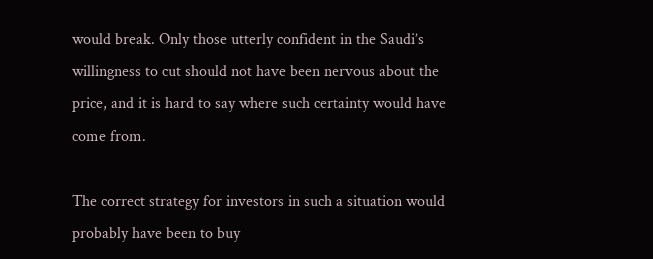would break. Only those utterly confident in the Saudi’s willingness to cut should not have been nervous about the price, and it is hard to say where such certainty would have come from.

The correct strategy for investors in such a situation would probably have been to buy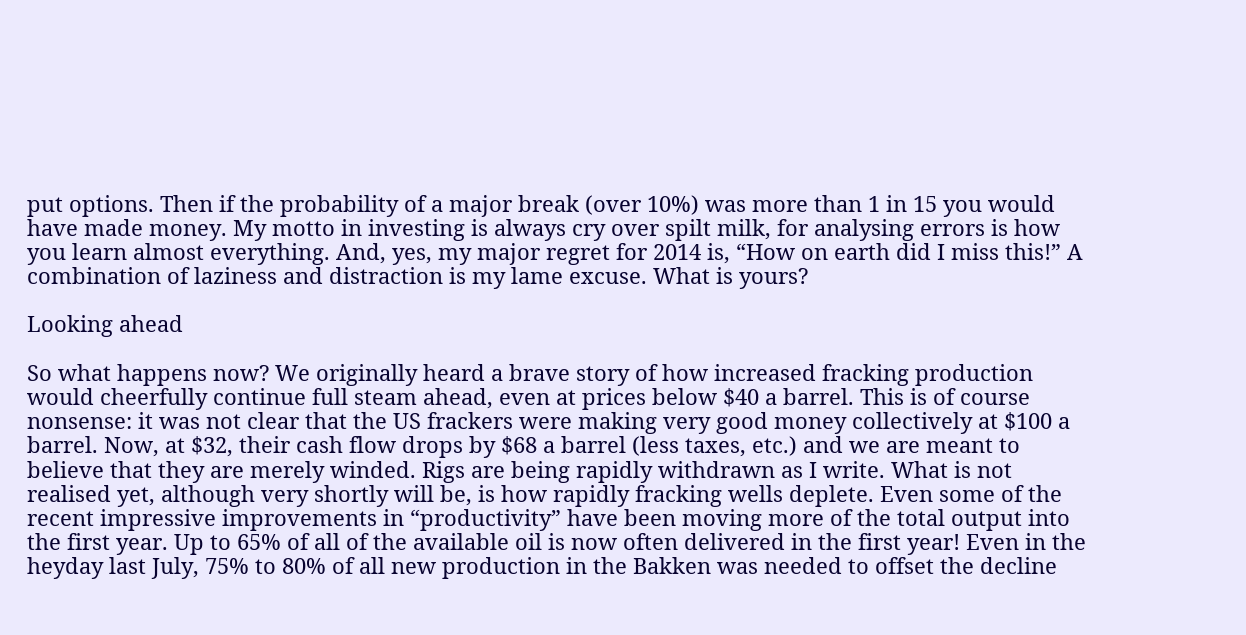put options. Then if the probability of a major break (over 10%) was more than 1 in 15 you would have made money. My motto in investing is always cry over spilt milk, for analysing errors is how you learn almost everything. And, yes, my major regret for 2014 is, “How on earth did I miss this!” A combination of laziness and distraction is my lame excuse. What is yours?

Looking ahead

So what happens now? We originally heard a brave story of how increased fracking production would cheerfully continue full steam ahead, even at prices below $40 a barrel. This is of course nonsense: it was not clear that the US frackers were making very good money collectively at $100 a barrel. Now, at $32, their cash flow drops by $68 a barrel (less taxes, etc.) and we are meant to believe that they are merely winded. Rigs are being rapidly withdrawn as I write. What is not realised yet, although very shortly will be, is how rapidly fracking wells deplete. Even some of the recent impressive improvements in “productivity” have been moving more of the total output into the first year. Up to 65% of all of the available oil is now often delivered in the first year! Even in the heyday last July, 75% to 80% of all new production in the Bakken was needed to offset the decline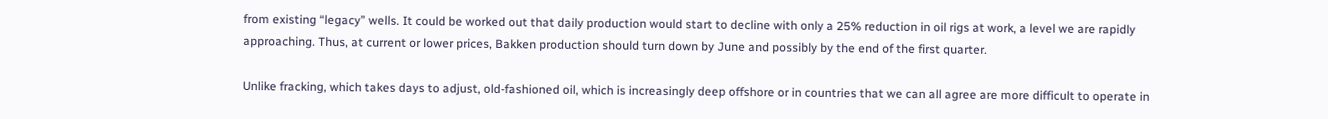from existing “legacy” wells. It could be worked out that daily production would start to decline with only a 25% reduction in oil rigs at work, a level we are rapidly approaching. Thus, at current or lower prices, Bakken production should turn down by June and possibly by the end of the first quarter.

Unlike fracking, which takes days to adjust, old-fashioned oil, which is increasingly deep offshore or in countries that we can all agree are more difficult to operate in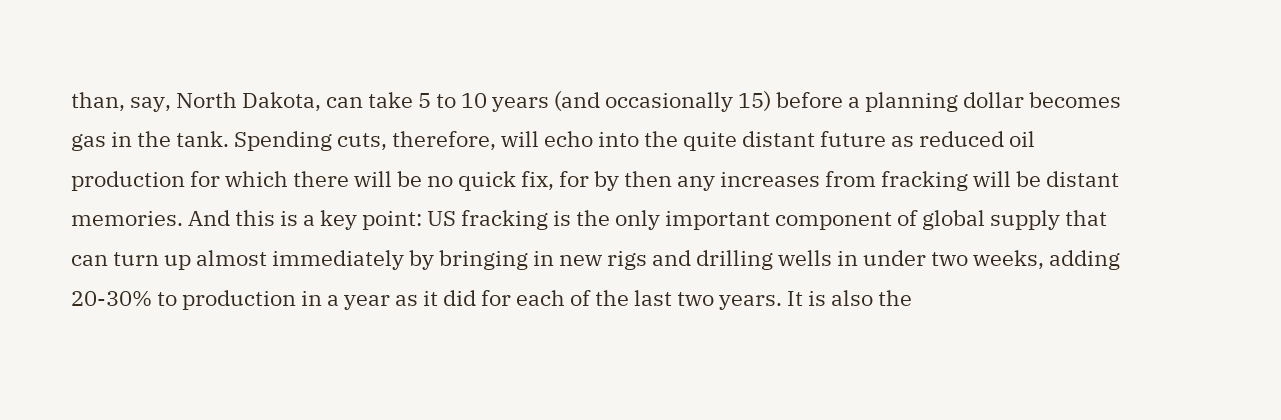than, say, North Dakota, can take 5 to 10 years (and occasionally 15) before a planning dollar becomes gas in the tank. Spending cuts, therefore, will echo into the quite distant future as reduced oil production for which there will be no quick fix, for by then any increases from fracking will be distant memories. And this is a key point: US fracking is the only important component of global supply that can turn up almost immediately by bringing in new rigs and drilling wells in under two weeks, adding 20-30% to production in a year as it did for each of the last two years. It is also the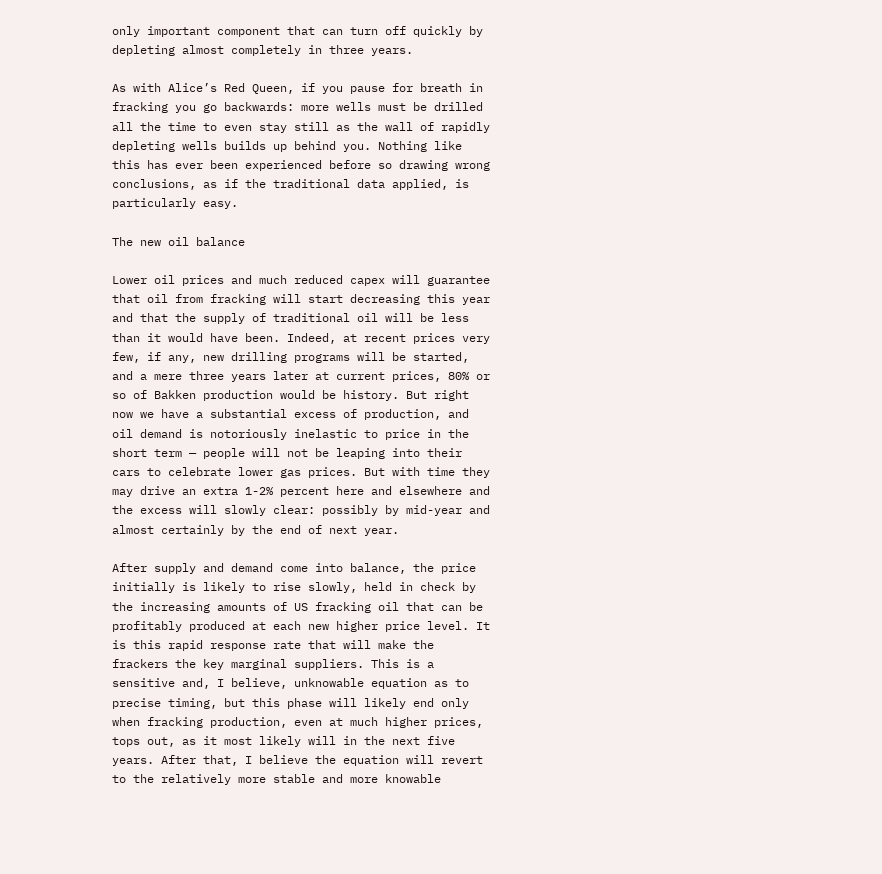only important component that can turn off quickly by depleting almost completely in three years.

As with Alice’s Red Queen, if you pause for breath in fracking you go backwards: more wells must be drilled all the time to even stay still as the wall of rapidly depleting wells builds up behind you. Nothing like this has ever been experienced before so drawing wrong conclusions, as if the traditional data applied, is particularly easy.

The new oil balance

Lower oil prices and much reduced capex will guarantee that oil from fracking will start decreasing this year and that the supply of traditional oil will be less than it would have been. Indeed, at recent prices very few, if any, new drilling programs will be started, and a mere three years later at current prices, 80% or so of Bakken production would be history. But right now we have a substantial excess of production, and oil demand is notoriously inelastic to price in the short term — people will not be leaping into their cars to celebrate lower gas prices. But with time they may drive an extra 1-2% percent here and elsewhere and the excess will slowly clear: possibly by mid-year and almost certainly by the end of next year.

After supply and demand come into balance, the price initially is likely to rise slowly, held in check by the increasing amounts of US fracking oil that can be profitably produced at each new higher price level. It is this rapid response rate that will make the frackers the key marginal suppliers. This is a sensitive and, I believe, unknowable equation as to precise timing, but this phase will likely end only when fracking production, even at much higher prices, tops out, as it most likely will in the next five years. After that, I believe the equation will revert to the relatively more stable and more knowable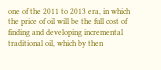one of the 2011 to 2013 era, in which the price of oil will be the full cost of finding and developing incremental traditional oil, which by then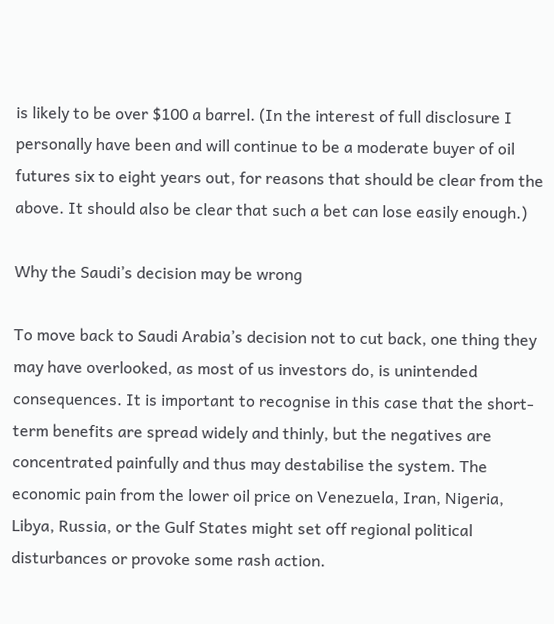is likely to be over $100 a barrel. (In the interest of full disclosure I personally have been and will continue to be a moderate buyer of oil futures six to eight years out, for reasons that should be clear from the above. It should also be clear that such a bet can lose easily enough.)

Why the Saudi’s decision may be wrong

To move back to Saudi Arabia’s decision not to cut back, one thing they may have overlooked, as most of us investors do, is unintended consequences. It is important to recognise in this case that the short-term benefits are spread widely and thinly, but the negatives are concentrated painfully and thus may destabilise the system. The economic pain from the lower oil price on Venezuela, Iran, Nigeria, Libya, Russia, or the Gulf States might set off regional political disturbances or provoke some rash action.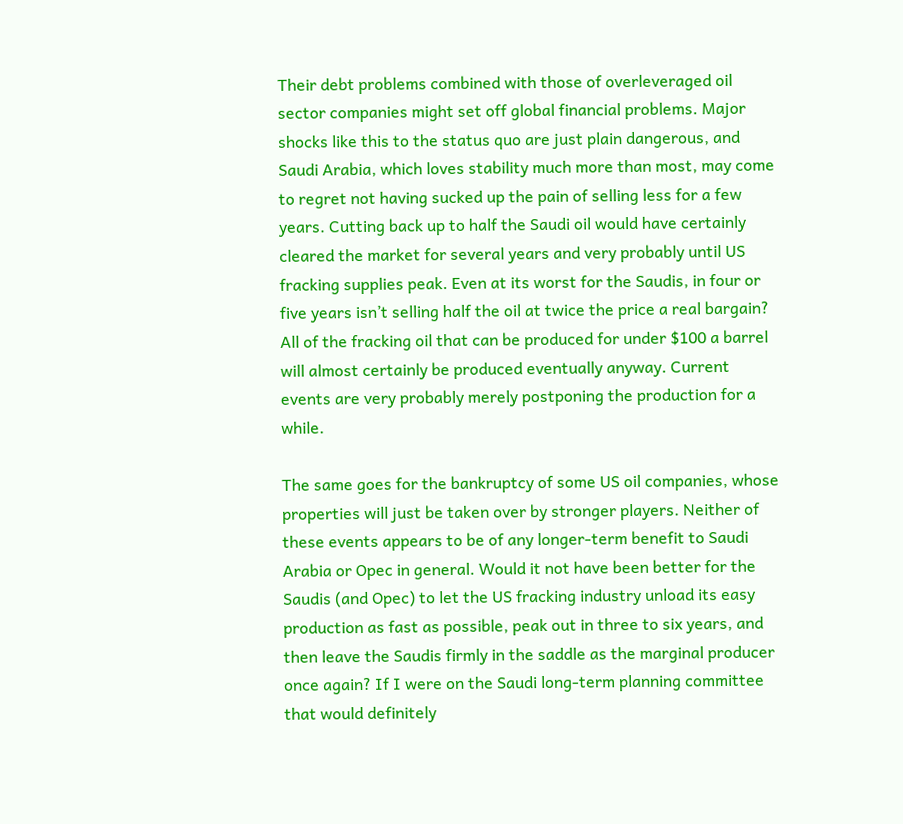Their debt problems combined with those of overleveraged oil sector companies might set off global financial problems. Major shocks like this to the status quo are just plain dangerous, and Saudi Arabia, which loves stability much more than most, may come to regret not having sucked up the pain of selling less for a few years. Cutting back up to half the Saudi oil would have certainly cleared the market for several years and very probably until US fracking supplies peak. Even at its worst for the Saudis, in four or five years isn’t selling half the oil at twice the price a real bargain? All of the fracking oil that can be produced for under $100 a barrel will almost certainly be produced eventually anyway. Current events are very probably merely postponing the production for a while.

The same goes for the bankruptcy of some US oil companies, whose properties will just be taken over by stronger players. Neither of these events appears to be of any longer-term benefit to Saudi Arabia or Opec in general. Would it not have been better for the Saudis (and Opec) to let the US fracking industry unload its easy production as fast as possible, peak out in three to six years, and then leave the Saudis firmly in the saddle as the marginal producer once again? If I were on the Saudi long-term planning committee that would definitely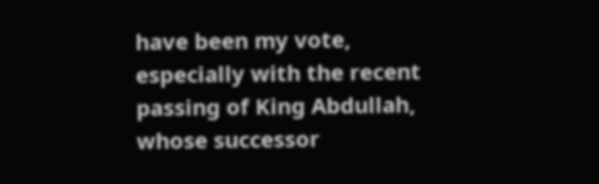have been my vote, especially with the recent passing of King Abdullah, whose successor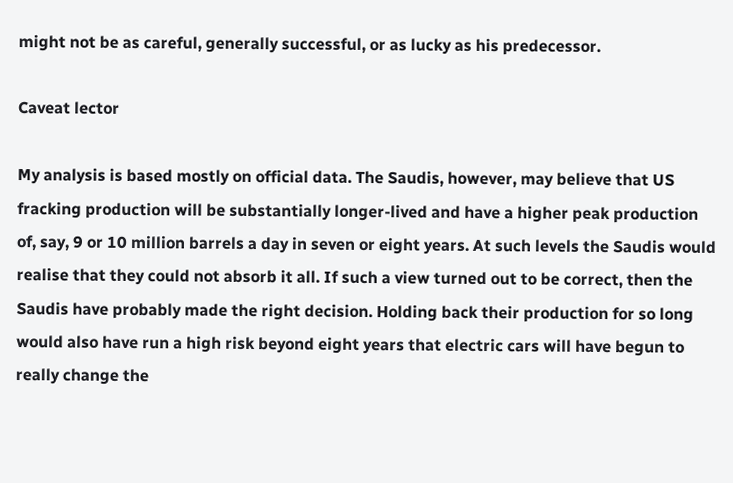might not be as careful, generally successful, or as lucky as his predecessor.

Caveat lector

My analysis is based mostly on official data. The Saudis, however, may believe that US fracking production will be substantially longer-lived and have a higher peak production of, say, 9 or 10 million barrels a day in seven or eight years. At such levels the Saudis would realise that they could not absorb it all. If such a view turned out to be correct, then the Saudis have probably made the right decision. Holding back their production for so long would also have run a high risk beyond eight years that electric cars will have begun to really change the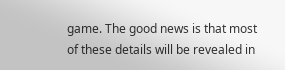game. The good news is that most of these details will be revealed in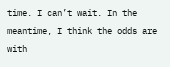time. I can’t wait. In the meantime, I think the odds are with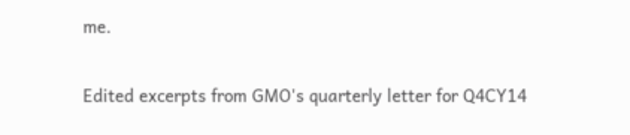me.

Edited excerpts from GMO's quarterly letter for Q4CY14